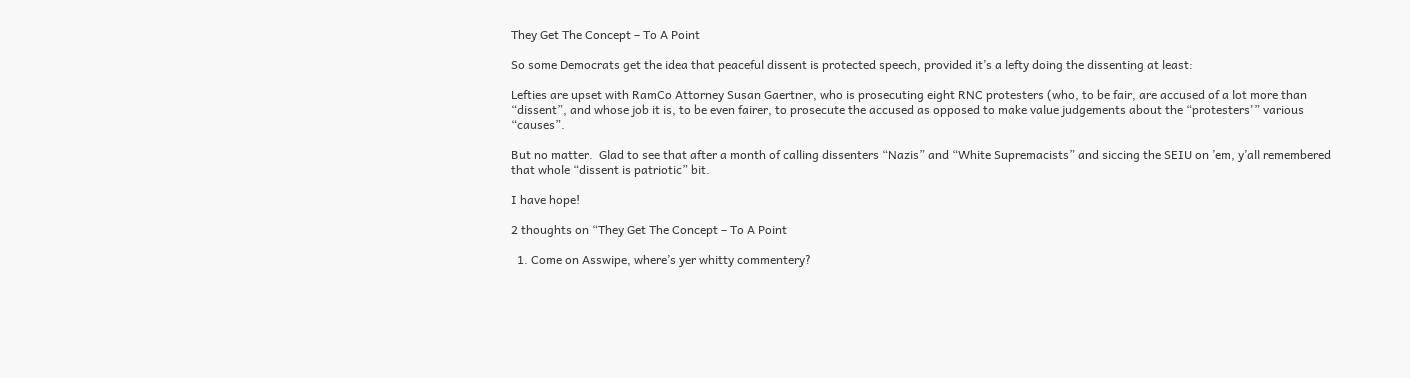They Get The Concept – To A Point

So some Democrats get the idea that peaceful dissent is protected speech, provided it’s a lefty doing the dissenting at least:

Lefties are upset with RamCo Attorney Susan Gaertner, who is prosecuting eight RNC protesters (who, to be fair, are accused of a lot more than “dissent”, and whose job it is, to be even fairer, to prosecute the accused as opposed to make value judgements about the “protesters'” various “causes”.

But no matter.  Glad to see that after a month of calling dissenters “Nazis” and “White Supremacists” and siccing the SEIU on ’em, y’all remembered that whole “dissent is patriotic” bit.

I have hope!

2 thoughts on “They Get The Concept – To A Point

  1. Come on Asswipe, where’s yer whitty commentery?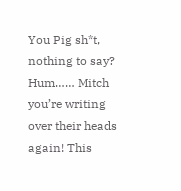You Pig sh*t, nothing to say? Hum…… Mitch you’re writing over their heads again! This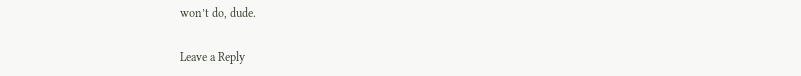won’t do, dude.

Leave a Reply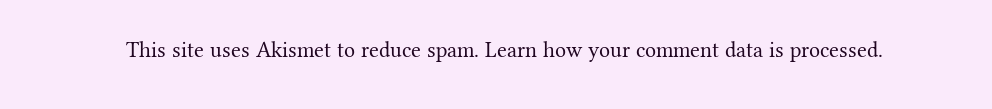This site uses Akismet to reduce spam. Learn how your comment data is processed.